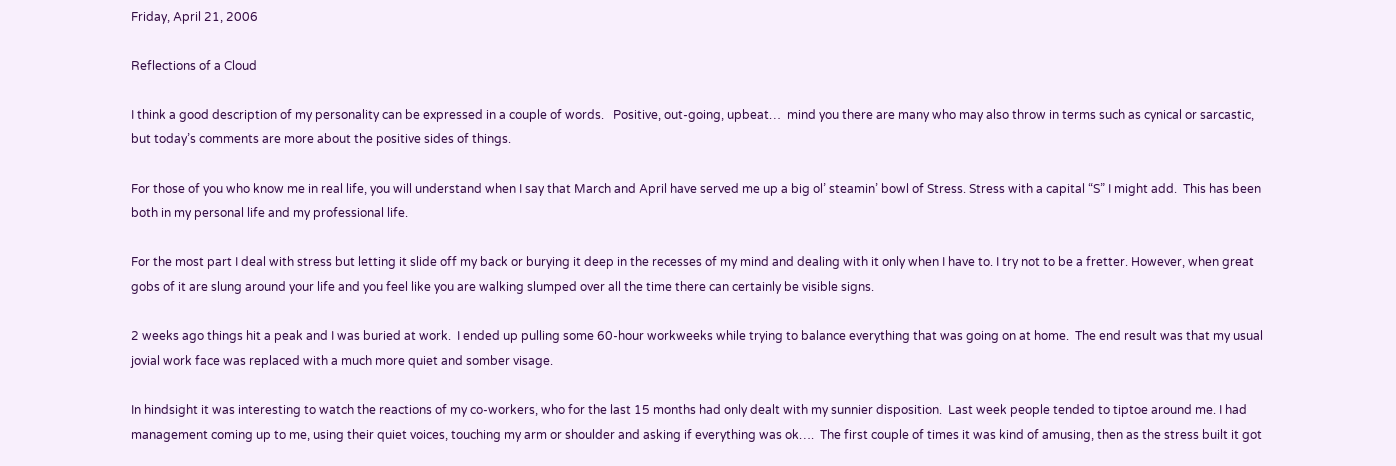Friday, April 21, 2006

Reflections of a Cloud

I think a good description of my personality can be expressed in a couple of words.   Positive, out-going, upbeat…  mind you there are many who may also throw in terms such as cynical or sarcastic, but today’s comments are more about the positive sides of things.

For those of you who know me in real life, you will understand when I say that March and April have served me up a big ol’ steamin’ bowl of Stress. Stress with a capital “S” I might add.  This has been both in my personal life and my professional life.

For the most part I deal with stress but letting it slide off my back or burying it deep in the recesses of my mind and dealing with it only when I have to. I try not to be a fretter. However, when great gobs of it are slung around your life and you feel like you are walking slumped over all the time there can certainly be visible signs.

2 weeks ago things hit a peak and I was buried at work.  I ended up pulling some 60-hour workweeks while trying to balance everything that was going on at home.  The end result was that my usual jovial work face was replaced with a much more quiet and somber visage.

In hindsight it was interesting to watch the reactions of my co-workers, who for the last 15 months had only dealt with my sunnier disposition.  Last week people tended to tiptoe around me. I had management coming up to me, using their quiet voices, touching my arm or shoulder and asking if everything was ok….  The first couple of times it was kind of amusing, then as the stress built it got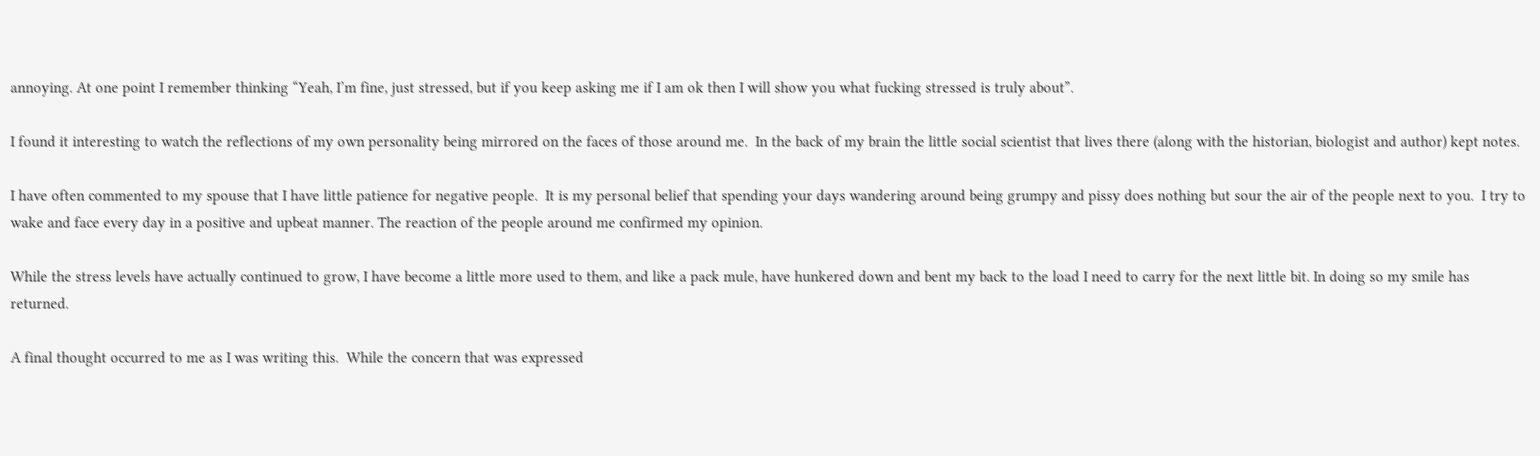annoying. At one point I remember thinking “Yeah, I’m fine, just stressed, but if you keep asking me if I am ok then I will show you what fucking stressed is truly about”.

I found it interesting to watch the reflections of my own personality being mirrored on the faces of those around me.  In the back of my brain the little social scientist that lives there (along with the historian, biologist and author) kept notes.

I have often commented to my spouse that I have little patience for negative people.  It is my personal belief that spending your days wandering around being grumpy and pissy does nothing but sour the air of the people next to you.  I try to wake and face every day in a positive and upbeat manner. The reaction of the people around me confirmed my opinion.

While the stress levels have actually continued to grow, I have become a little more used to them, and like a pack mule, have hunkered down and bent my back to the load I need to carry for the next little bit. In doing so my smile has returned.

A final thought occurred to me as I was writing this.  While the concern that was expressed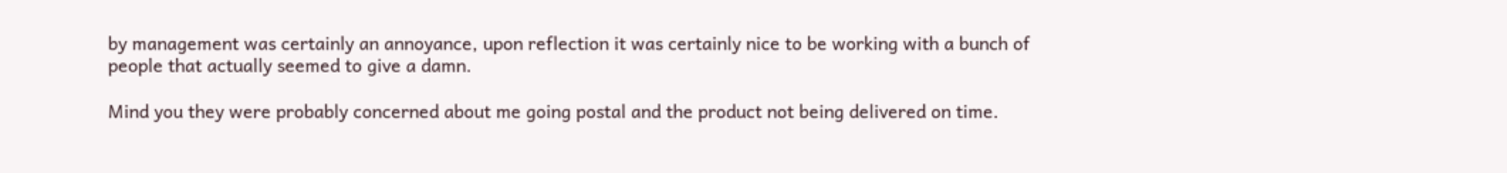by management was certainly an annoyance, upon reflection it was certainly nice to be working with a bunch of people that actually seemed to give a damn.

Mind you they were probably concerned about me going postal and the product not being delivered on time.